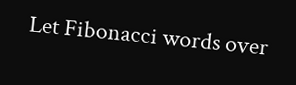Let Fibonacci words over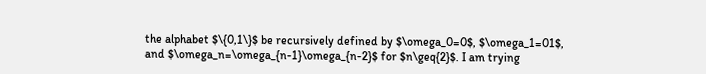the alphabet $\{0,1\}$ be recursively defined by $\omega_0=0$, $\omega_1=01$, and $\omega_n=\omega_{n-1}\omega_{n-2}$ for $n\geq{2}$. I am trying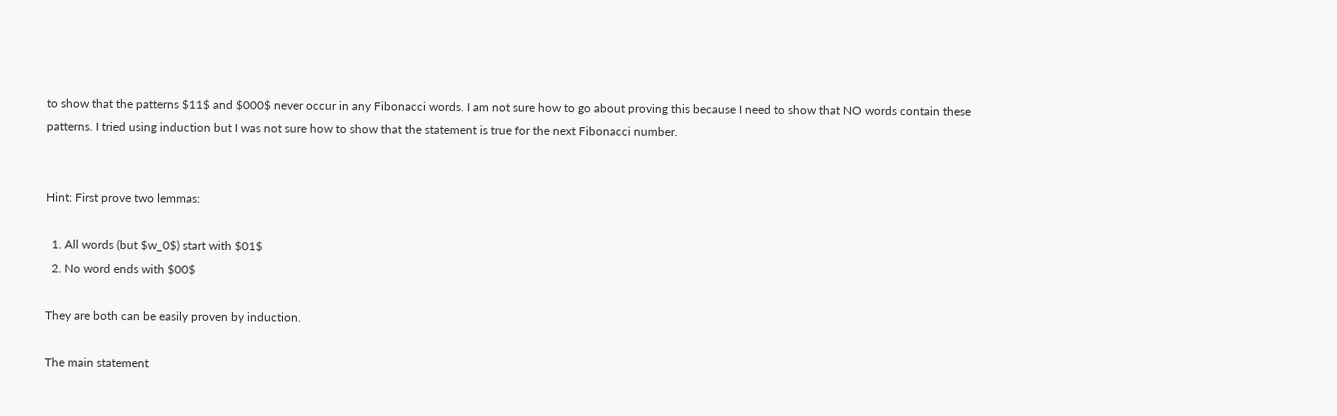to show that the patterns $11$ and $000$ never occur in any Fibonacci words. I am not sure how to go about proving this because I need to show that NO words contain these patterns. I tried using induction but I was not sure how to show that the statement is true for the next Fibonacci number.


Hint: First prove two lemmas:

  1. All words (but $w_0$) start with $01$
  2. No word ends with $00$

They are both can be easily proven by induction.

The main statement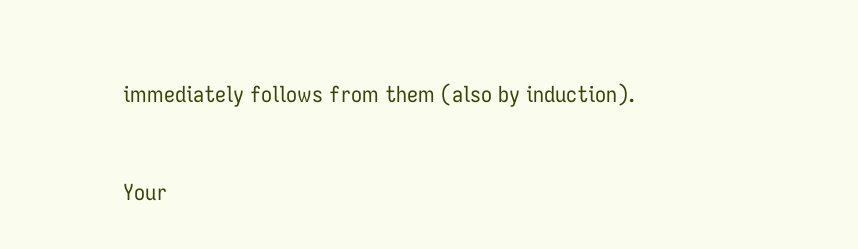immediately follows from them (also by induction).


Your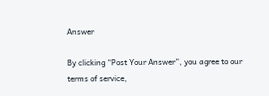Answer

By clicking “Post Your Answer”, you agree to our terms of service,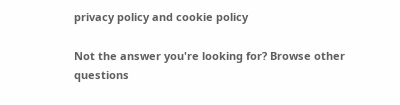privacy policy and cookie policy

Not the answer you're looking for? Browse other questions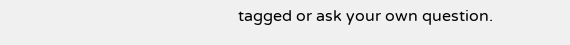tagged or ask your own question.